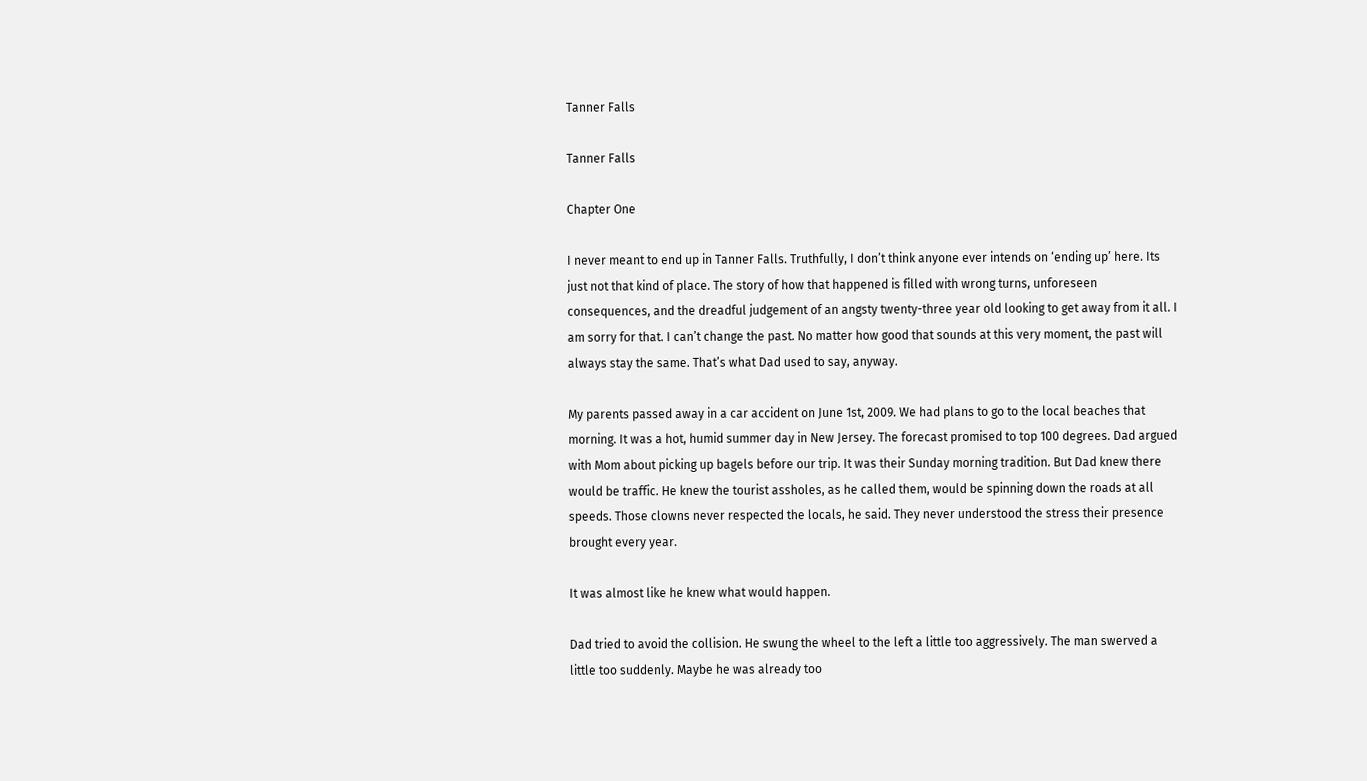Tanner Falls

Tanner Falls

Chapter One

I never meant to end up in Tanner Falls. Truthfully, I don’t think anyone ever intends on ‘ending up’ here. Its just not that kind of place. The story of how that happened is filled with wrong turns, unforeseen consequences, and the dreadful judgement of an angsty twenty-three year old looking to get away from it all. I am sorry for that. I can’t change the past. No matter how good that sounds at this very moment, the past will always stay the same. That’s what Dad used to say, anyway.

My parents passed away in a car accident on June 1st, 2009. We had plans to go to the local beaches that morning. It was a hot, humid summer day in New Jersey. The forecast promised to top 100 degrees. Dad argued with Mom about picking up bagels before our trip. It was their Sunday morning tradition. But Dad knew there would be traffic. He knew the tourist assholes, as he called them, would be spinning down the roads at all speeds. Those clowns never respected the locals, he said. They never understood the stress their presence brought every year.

It was almost like he knew what would happen.

Dad tried to avoid the collision. He swung the wheel to the left a little too aggressively. The man swerved a little too suddenly. Maybe he was already too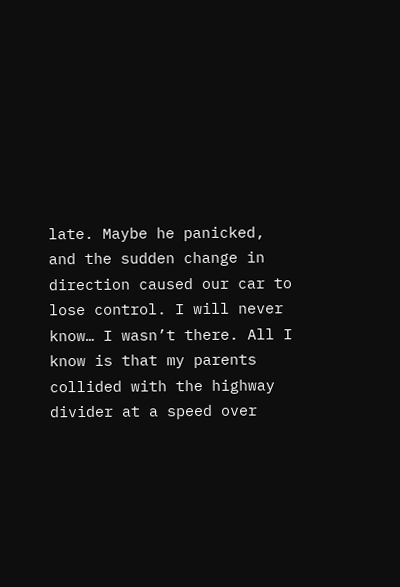late. Maybe he panicked, and the sudden change in direction caused our car to lose control. I will never know… I wasn’t there. All I know is that my parents collided with the highway divider at a speed over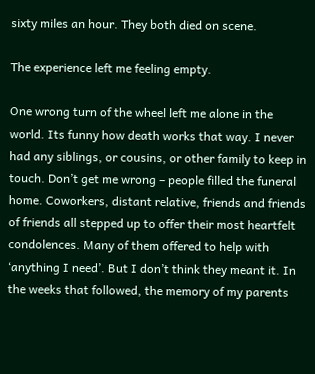sixty miles an hour. They both died on scene.

The experience left me feeling empty.

One wrong turn of the wheel left me alone in the world. Its funny how death works that way. I never had any siblings, or cousins, or other family to keep in touch. Don’t get me wrong – people filled the funeral home. Coworkers, distant relative, friends and friends of friends all stepped up to offer their most heartfelt condolences. Many of them offered to help with ‘anything I need’. But I don’t think they meant it. In the weeks that followed, the memory of my parents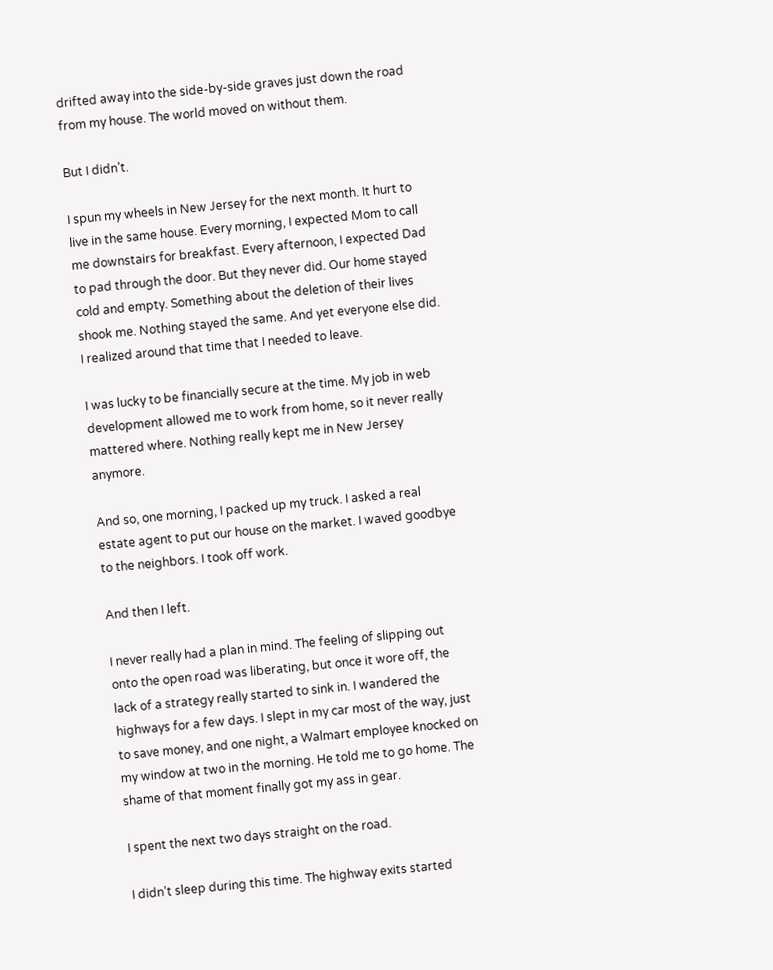drifted away into the side-by-side graves just down the road from my house. The world moved on without them.

But I didn’t.

I spun my wheels in New Jersey for the next month. It hurt to live in the same house. Every morning, I expected Mom to call me downstairs for breakfast. Every afternoon, I expected Dad to pad through the door. But they never did. Our home stayed cold and empty. Something about the deletion of their lives shook me. Nothing stayed the same. And yet everyone else did. I realized around that time that I needed to leave.

I was lucky to be financially secure at the time. My job in web development allowed me to work from home, so it never really mattered where. Nothing really kept me in New Jersey anymore.

And so, one morning, I packed up my truck. I asked a real estate agent to put our house on the market. I waved goodbye to the neighbors. I took off work.

And then I left.

I never really had a plan in mind. The feeling of slipping out onto the open road was liberating, but once it wore off, the lack of a strategy really started to sink in. I wandered the highways for a few days. I slept in my car most of the way, just to save money, and one night, a Walmart employee knocked on my window at two in the morning. He told me to go home. The shame of that moment finally got my ass in gear.

I spent the next two days straight on the road.

I didn’t sleep during this time. The highway exits started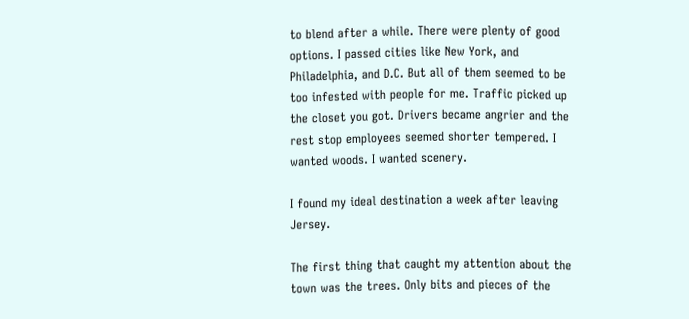to blend after a while. There were plenty of good options. I passed cities like New York, and Philadelphia, and D.C. But all of them seemed to be too infested with people for me. Traffic picked up the closet you got. Drivers became angrier and the rest stop employees seemed shorter tempered. I wanted woods. I wanted scenery.

I found my ideal destination a week after leaving Jersey.

The first thing that caught my attention about the town was the trees. Only bits and pieces of the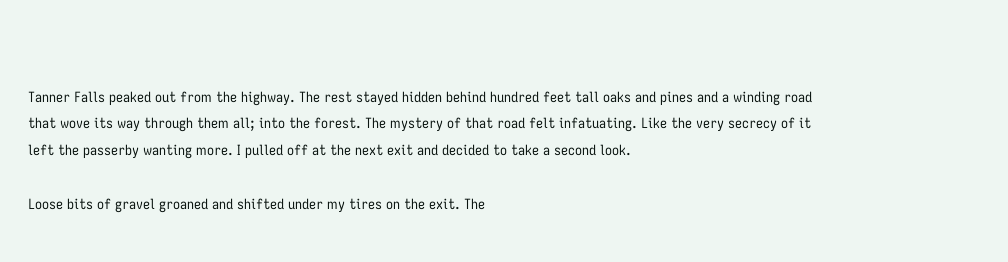Tanner Falls peaked out from the highway. The rest stayed hidden behind hundred feet tall oaks and pines and a winding road that wove its way through them all; into the forest. The mystery of that road felt infatuating. Like the very secrecy of it left the passerby wanting more. I pulled off at the next exit and decided to take a second look.

Loose bits of gravel groaned and shifted under my tires on the exit. The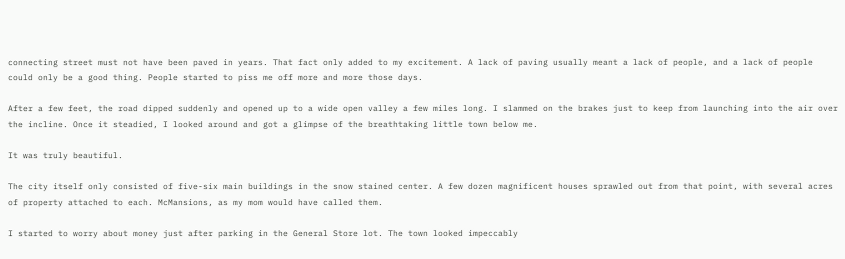connecting street must not have been paved in years. That fact only added to my excitement. A lack of paving usually meant a lack of people, and a lack of people could only be a good thing. People started to piss me off more and more those days.

After a few feet, the road dipped suddenly and opened up to a wide open valley a few miles long. I slammed on the brakes just to keep from launching into the air over the incline. Once it steadied, I looked around and got a glimpse of the breathtaking little town below me.

It was truly beautiful.

The city itself only consisted of five-six main buildings in the snow stained center. A few dozen magnificent houses sprawled out from that point, with several acres of property attached to each. McMansions, as my mom would have called them.

I started to worry about money just after parking in the General Store lot. The town looked impeccably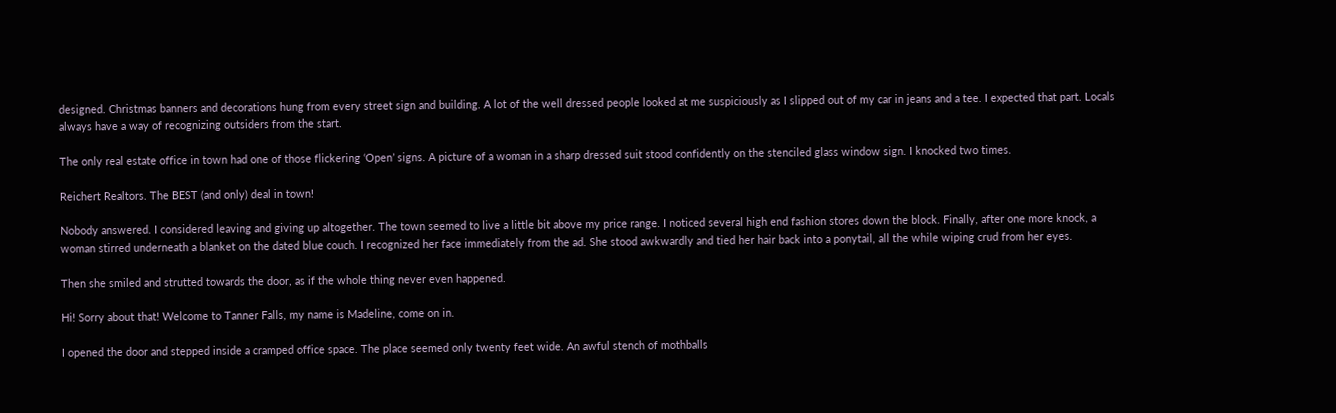designed. Christmas banners and decorations hung from every street sign and building. A lot of the well dressed people looked at me suspiciously as I slipped out of my car in jeans and a tee. I expected that part. Locals always have a way of recognizing outsiders from the start.

The only real estate office in town had one of those flickering ‘Open’ signs. A picture of a woman in a sharp dressed suit stood confidently on the stenciled glass window sign. I knocked two times.

Reichert Realtors. The BEST (and only) deal in town!

Nobody answered. I considered leaving and giving up altogether. The town seemed to live a little bit above my price range. I noticed several high end fashion stores down the block. Finally, after one more knock, a woman stirred underneath a blanket on the dated blue couch. I recognized her face immediately from the ad. She stood awkwardly and tied her hair back into a ponytail, all the while wiping crud from her eyes.

Then she smiled and strutted towards the door, as if the whole thing never even happened.

Hi! Sorry about that! Welcome to Tanner Falls, my name is Madeline, come on in.

I opened the door and stepped inside a cramped office space. The place seemed only twenty feet wide. An awful stench of mothballs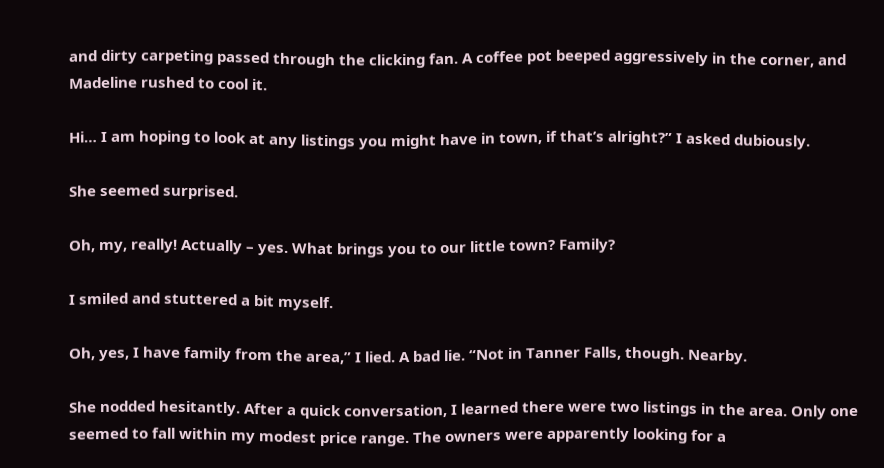and dirty carpeting passed through the clicking fan. A coffee pot beeped aggressively in the corner, and Madeline rushed to cool it.

Hi… I am hoping to look at any listings you might have in town, if that’s alright?” I asked dubiously.

She seemed surprised.

Oh, my, really! Actually – yes. What brings you to our little town? Family?

I smiled and stuttered a bit myself.

Oh, yes, I have family from the area,” I lied. A bad lie. “Not in Tanner Falls, though. Nearby.

She nodded hesitantly. After a quick conversation, I learned there were two listings in the area. Only one seemed to fall within my modest price range. The owners were apparently looking for a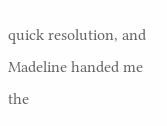quick resolution, and Madeline handed me the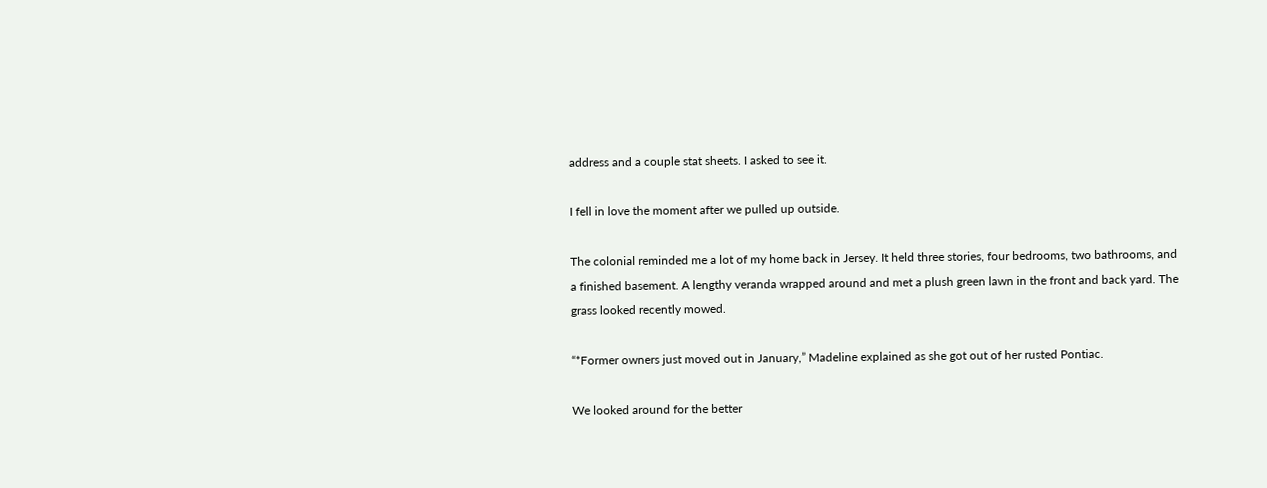address and a couple stat sheets. I asked to see it.

I fell in love the moment after we pulled up outside.

The colonial reminded me a lot of my home back in Jersey. It held three stories, four bedrooms, two bathrooms, and a finished basement. A lengthy veranda wrapped around and met a plush green lawn in the front and back yard. The grass looked recently mowed.

“*Former owners just moved out in January,” Madeline explained as she got out of her rusted Pontiac.

We looked around for the better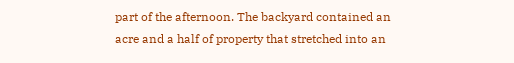part of the afternoon. The backyard contained an acre and a half of property that stretched into an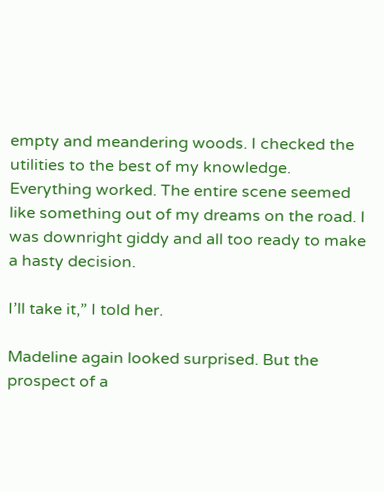empty and meandering woods. I checked the utilities to the best of my knowledge. Everything worked. The entire scene seemed like something out of my dreams on the road. I was downright giddy and all too ready to make a hasty decision.

I’ll take it,” I told her.

Madeline again looked surprised. But the prospect of a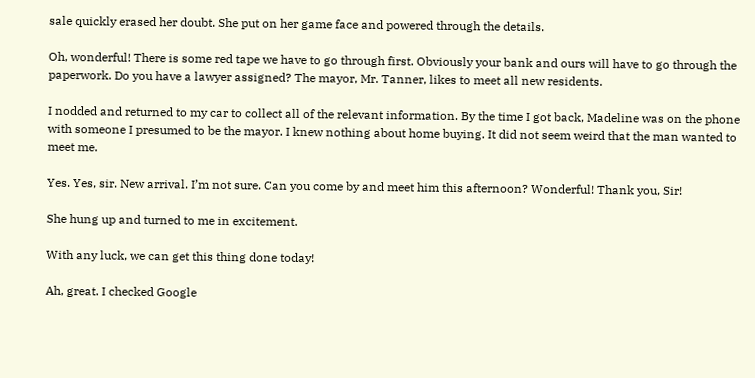sale quickly erased her doubt. She put on her game face and powered through the details.

Oh, wonderful! There is some red tape we have to go through first. Obviously your bank and ours will have to go through the paperwork. Do you have a lawyer assigned? The mayor, Mr. Tanner, likes to meet all new residents.

I nodded and returned to my car to collect all of the relevant information. By the time I got back, Madeline was on the phone with someone I presumed to be the mayor. I knew nothing about home buying. It did not seem weird that the man wanted to meet me.

Yes. Yes, sir. New arrival. I’m not sure. Can you come by and meet him this afternoon? Wonderful! Thank you, Sir!

She hung up and turned to me in excitement.

With any luck, we can get this thing done today!

Ah, great. I checked Google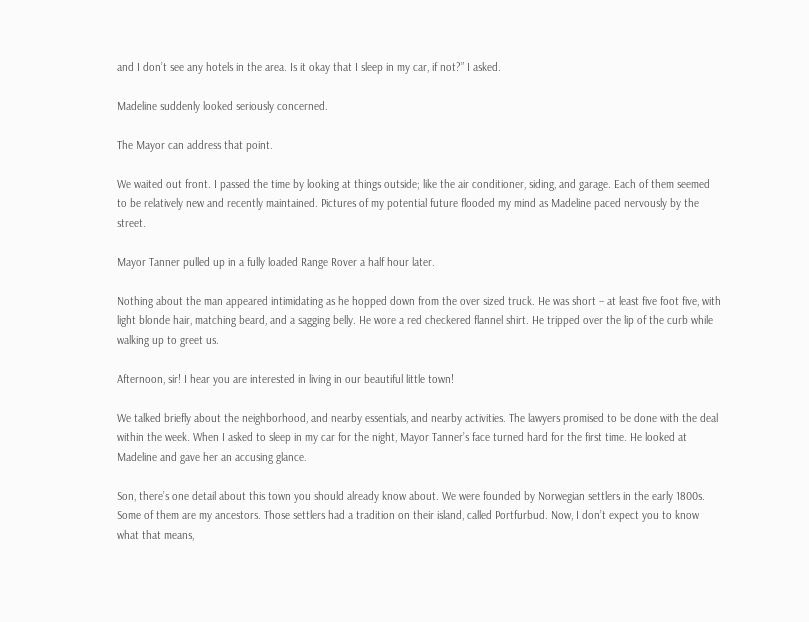and I don’t see any hotels in the area. Is it okay that I sleep in my car, if not?” I asked.

Madeline suddenly looked seriously concerned.

The Mayor can address that point.

We waited out front. I passed the time by looking at things outside; like the air conditioner, siding, and garage. Each of them seemed to be relatively new and recently maintained. Pictures of my potential future flooded my mind as Madeline paced nervously by the street.

Mayor Tanner pulled up in a fully loaded Range Rover a half hour later.

Nothing about the man appeared intimidating as he hopped down from the over sized truck. He was short – at least five foot five, with light blonde hair, matching beard, and a sagging belly. He wore a red checkered flannel shirt. He tripped over the lip of the curb while walking up to greet us.

Afternoon, sir! I hear you are interested in living in our beautiful little town!

We talked briefly about the neighborhood, and nearby essentials, and nearby activities. The lawyers promised to be done with the deal within the week. When I asked to sleep in my car for the night, Mayor Tanner’s face turned hard for the first time. He looked at Madeline and gave her an accusing glance.

Son, there’s one detail about this town you should already know about. We were founded by Norwegian settlers in the early 1800s. Some of them are my ancestors. Those settlers had a tradition on their island, called Portfurbud. Now, I don’t expect you to know what that means,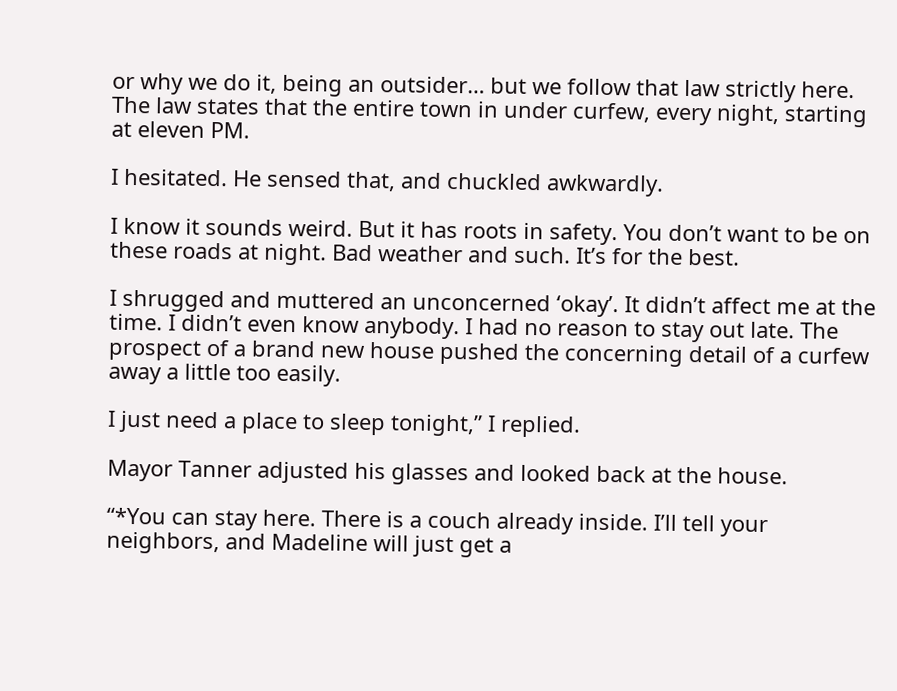or why we do it, being an outsider… but we follow that law strictly here. The law states that the entire town in under curfew, every night, starting at eleven PM.

I hesitated. He sensed that, and chuckled awkwardly.

I know it sounds weird. But it has roots in safety. You don’t want to be on these roads at night. Bad weather and such. It’s for the best.

I shrugged and muttered an unconcerned ‘okay’. It didn’t affect me at the time. I didn’t even know anybody. I had no reason to stay out late. The prospect of a brand new house pushed the concerning detail of a curfew away a little too easily.

I just need a place to sleep tonight,” I replied.

Mayor Tanner adjusted his glasses and looked back at the house.

“*You can stay here. There is a couch already inside. I’ll tell your neighbors, and Madeline will just get a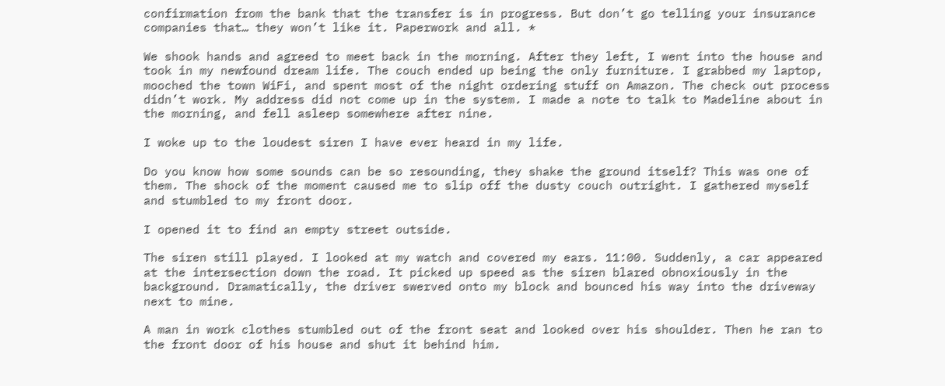confirmation from the bank that the transfer is in progress. But don’t go telling your insurance companies that… they won’t like it. Paperwork and all. *

We shook hands and agreed to meet back in the morning. After they left, I went into the house and took in my newfound dream life. The couch ended up being the only furniture. I grabbed my laptop, mooched the town WiFi, and spent most of the night ordering stuff on Amazon. The check out process didn’t work. My address did not come up in the system. I made a note to talk to Madeline about in the morning, and fell asleep somewhere after nine.

I woke up to the loudest siren I have ever heard in my life.

Do you know how some sounds can be so resounding, they shake the ground itself? This was one of them. The shock of the moment caused me to slip off the dusty couch outright. I gathered myself and stumbled to my front door.

I opened it to find an empty street outside.

The siren still played. I looked at my watch and covered my ears. 11:00. Suddenly, a car appeared at the intersection down the road. It picked up speed as the siren blared obnoxiously in the background. Dramatically, the driver swerved onto my block and bounced his way into the driveway next to mine.

A man in work clothes stumbled out of the front seat and looked over his shoulder. Then he ran to the front door of his house and shut it behind him.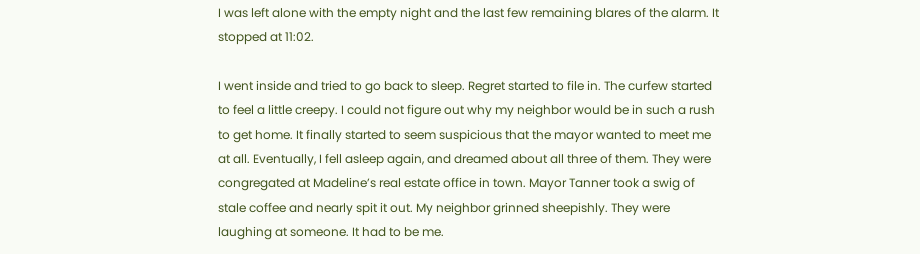I was left alone with the empty night and the last few remaining blares of the alarm. It stopped at 11:02.

I went inside and tried to go back to sleep. Regret started to file in. The curfew started to feel a little creepy. I could not figure out why my neighbor would be in such a rush to get home. It finally started to seem suspicious that the mayor wanted to meet me at all. Eventually, I fell asleep again, and dreamed about all three of them. They were congregated at Madeline’s real estate office in town. Mayor Tanner took a swig of stale coffee and nearly spit it out. My neighbor grinned sheepishly. They were laughing at someone. It had to be me.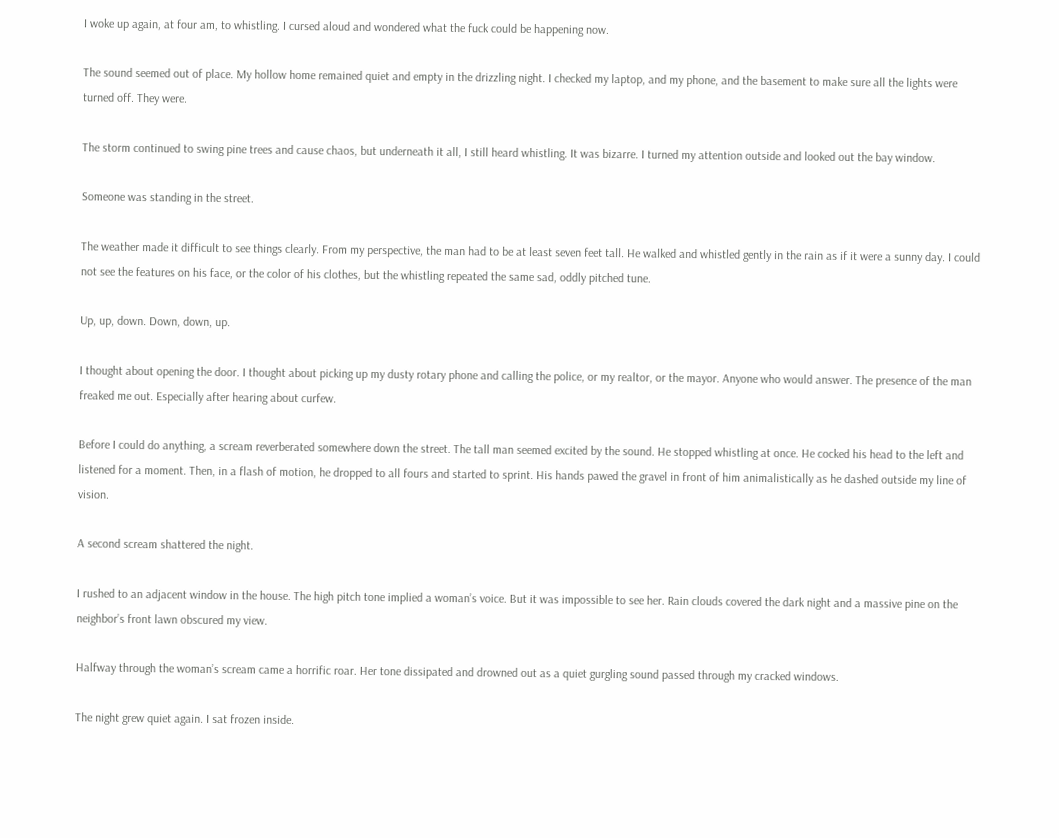I woke up again, at four am, to whistling. I cursed aloud and wondered what the fuck could be happening now.

The sound seemed out of place. My hollow home remained quiet and empty in the drizzling night. I checked my laptop, and my phone, and the basement to make sure all the lights were turned off. They were.

The storm continued to swing pine trees and cause chaos, but underneath it all, I still heard whistling. It was bizarre. I turned my attention outside and looked out the bay window.

Someone was standing in the street.

The weather made it difficult to see things clearly. From my perspective, the man had to be at least seven feet tall. He walked and whistled gently in the rain as if it were a sunny day. I could not see the features on his face, or the color of his clothes, but the whistling repeated the same sad, oddly pitched tune.

Up, up, down. Down, down, up.

I thought about opening the door. I thought about picking up my dusty rotary phone and calling the police, or my realtor, or the mayor. Anyone who would answer. The presence of the man freaked me out. Especially after hearing about curfew.

Before I could do anything, a scream reverberated somewhere down the street. The tall man seemed excited by the sound. He stopped whistling at once. He cocked his head to the left and listened for a moment. Then, in a flash of motion, he dropped to all fours and started to sprint. His hands pawed the gravel in front of him animalistically as he dashed outside my line of vision.

A second scream shattered the night.

I rushed to an adjacent window in the house. The high pitch tone implied a woman’s voice. But it was impossible to see her. Rain clouds covered the dark night and a massive pine on the neighbor’s front lawn obscured my view.

Halfway through the woman’s scream came a horrific roar. Her tone dissipated and drowned out as a quiet gurgling sound passed through my cracked windows.

The night grew quiet again. I sat frozen inside.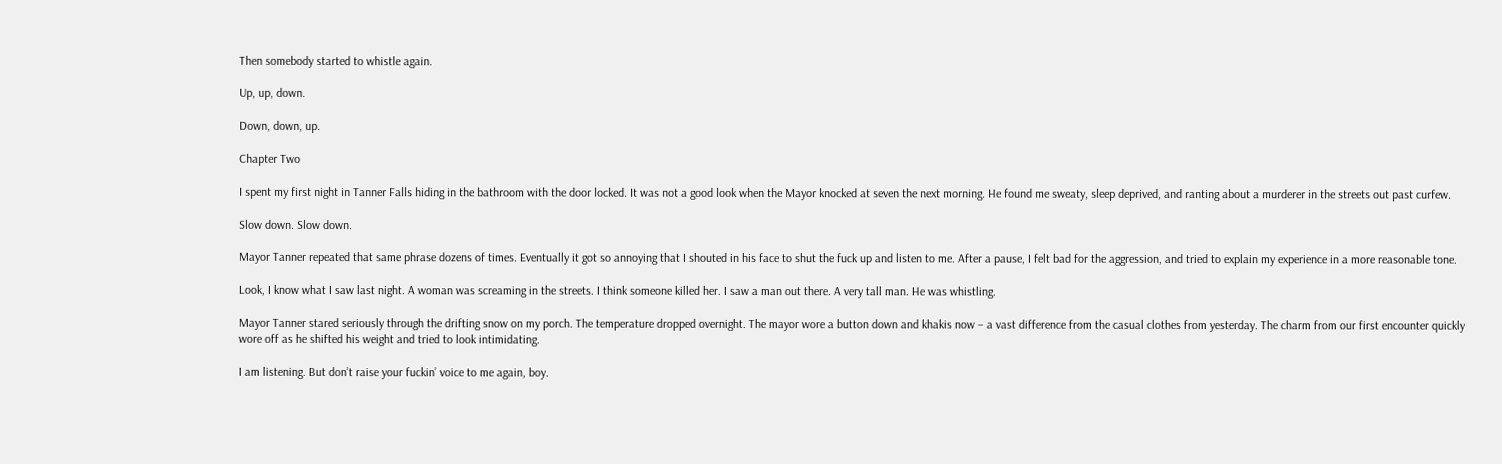Then somebody started to whistle again.

Up, up, down.

Down, down, up.

Chapter Two

I spent my first night in Tanner Falls hiding in the bathroom with the door locked. It was not a good look when the Mayor knocked at seven the next morning. He found me sweaty, sleep deprived, and ranting about a murderer in the streets out past curfew.

Slow down. Slow down.

Mayor Tanner repeated that same phrase dozens of times. Eventually it got so annoying that I shouted in his face to shut the fuck up and listen to me. After a pause, I felt bad for the aggression, and tried to explain my experience in a more reasonable tone.

Look, I know what I saw last night. A woman was screaming in the streets. I think someone killed her. I saw a man out there. A very tall man. He was whistling.

Mayor Tanner stared seriously through the drifting snow on my porch. The temperature dropped overnight. The mayor wore a button down and khakis now – a vast difference from the casual clothes from yesterday. The charm from our first encounter quickly wore off as he shifted his weight and tried to look intimidating.

I am listening. But don’t raise your fuckin’ voice to me again, boy.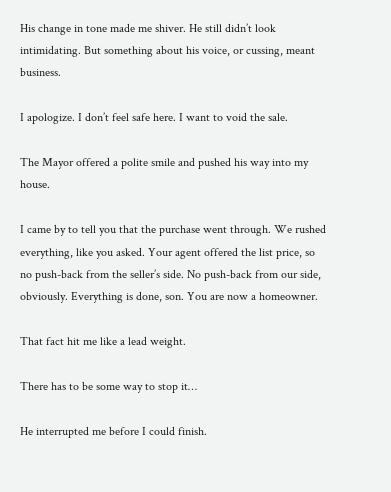His change in tone made me shiver. He still didn’t look intimidating. But something about his voice, or cussing, meant business.

I apologize. I don’t feel safe here. I want to void the sale.

The Mayor offered a polite smile and pushed his way into my house.

I came by to tell you that the purchase went through. We rushed everything, like you asked. Your agent offered the list price, so no push-back from the seller’s side. No push-back from our side, obviously. Everything is done, son. You are now a homeowner.

That fact hit me like a lead weight.

There has to be some way to stop it…

He interrupted me before I could finish.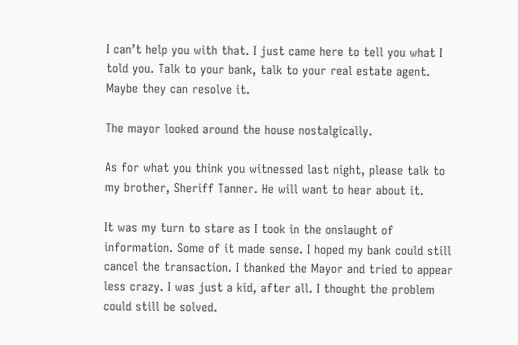I can’t help you with that. I just came here to tell you what I told you. Talk to your bank, talk to your real estate agent. Maybe they can resolve it.

The mayor looked around the house nostalgically.

As for what you think you witnessed last night, please talk to my brother, Sheriff Tanner. He will want to hear about it.

It was my turn to stare as I took in the onslaught of information. Some of it made sense. I hoped my bank could still cancel the transaction. I thanked the Mayor and tried to appear less crazy. I was just a kid, after all. I thought the problem could still be solved.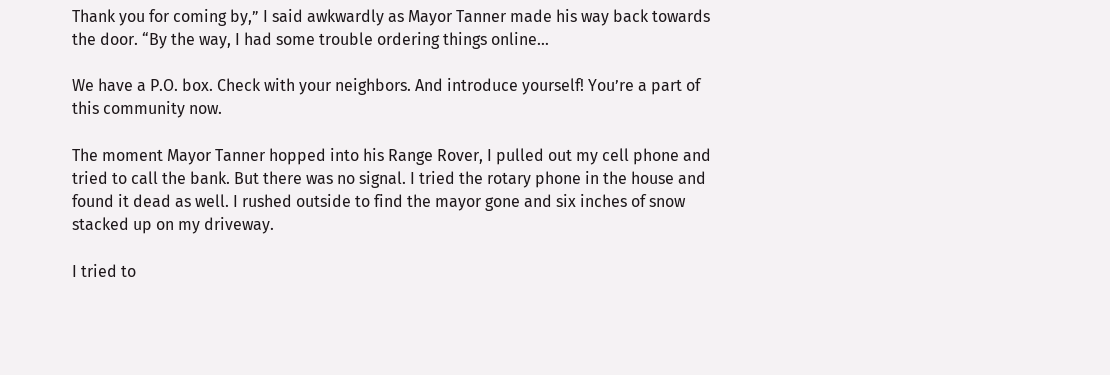Thank you for coming by,” I said awkwardly as Mayor Tanner made his way back towards the door. “By the way, I had some trouble ordering things online…

We have a P.O. box. Check with your neighbors. And introduce yourself! You’re a part of this community now.

The moment Mayor Tanner hopped into his Range Rover, I pulled out my cell phone and tried to call the bank. But there was no signal. I tried the rotary phone in the house and found it dead as well. I rushed outside to find the mayor gone and six inches of snow stacked up on my driveway.

I tried to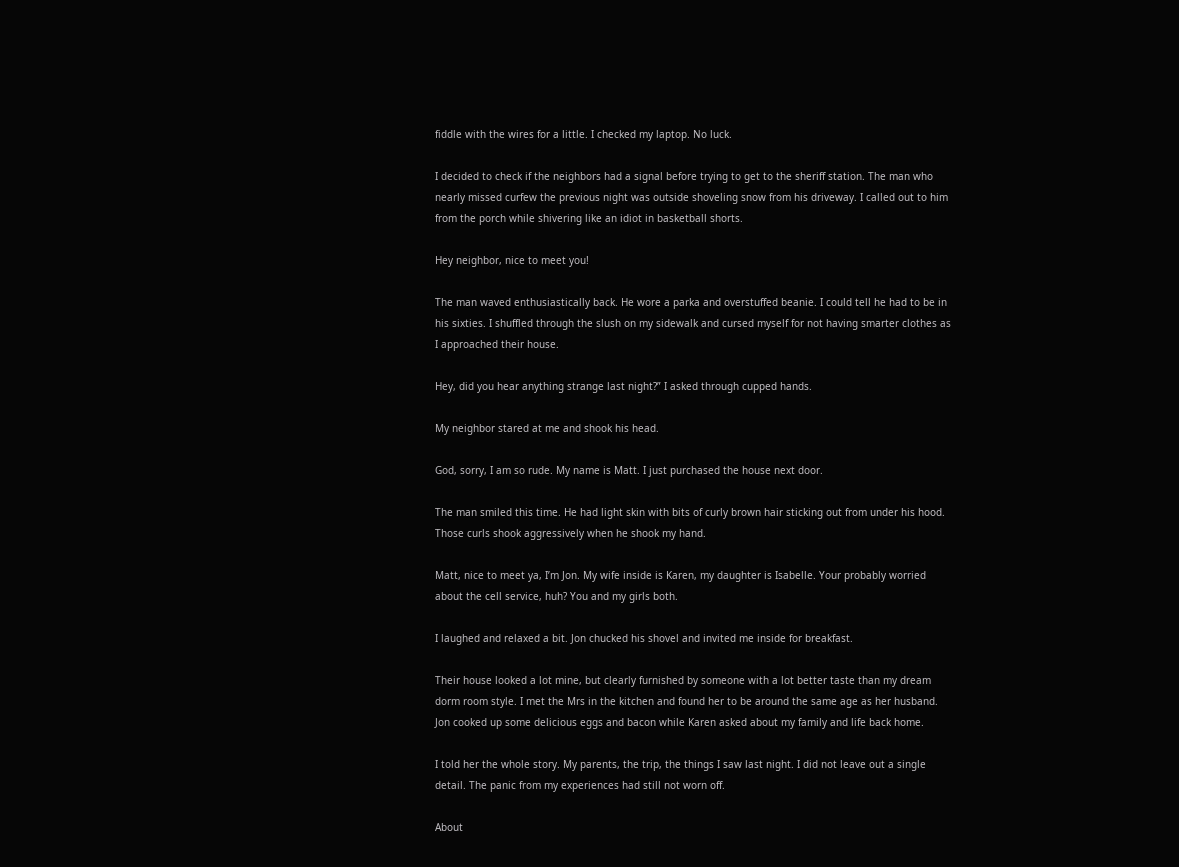fiddle with the wires for a little. I checked my laptop. No luck.

I decided to check if the neighbors had a signal before trying to get to the sheriff station. The man who nearly missed curfew the previous night was outside shoveling snow from his driveway. I called out to him from the porch while shivering like an idiot in basketball shorts.

Hey neighbor, nice to meet you!

The man waved enthusiastically back. He wore a parka and overstuffed beanie. I could tell he had to be in his sixties. I shuffled through the slush on my sidewalk and cursed myself for not having smarter clothes as I approached their house.

Hey, did you hear anything strange last night?” I asked through cupped hands.

My neighbor stared at me and shook his head.

God, sorry, I am so rude. My name is Matt. I just purchased the house next door.

The man smiled this time. He had light skin with bits of curly brown hair sticking out from under his hood. Those curls shook aggressively when he shook my hand.

Matt, nice to meet ya, I’m Jon. My wife inside is Karen, my daughter is Isabelle. Your probably worried about the cell service, huh? You and my girls both.

I laughed and relaxed a bit. Jon chucked his shovel and invited me inside for breakfast.

Their house looked a lot mine, but clearly furnished by someone with a lot better taste than my dream dorm room style. I met the Mrs in the kitchen and found her to be around the same age as her husband. Jon cooked up some delicious eggs and bacon while Karen asked about my family and life back home.

I told her the whole story. My parents, the trip, the things I saw last night. I did not leave out a single detail. The panic from my experiences had still not worn off.

About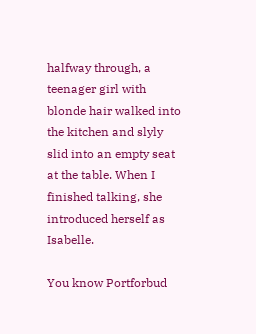halfway through, a teenager girl with blonde hair walked into the kitchen and slyly slid into an empty seat at the table. When I finished talking, she introduced herself as Isabelle.

You know Portforbud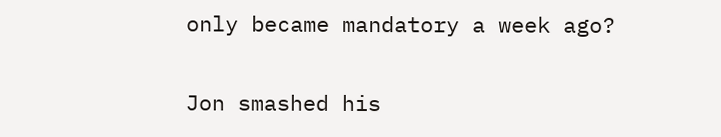only became mandatory a week ago?

Jon smashed his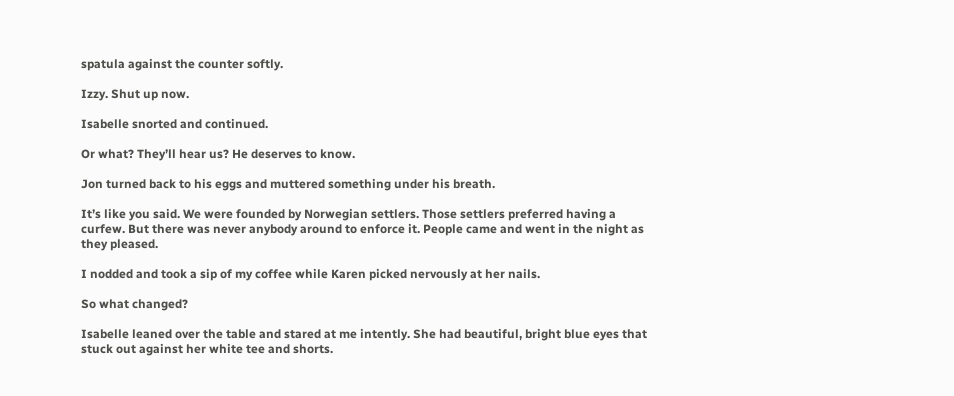spatula against the counter softly.

Izzy. Shut up now.

Isabelle snorted and continued.

Or what? They’ll hear us? He deserves to know.

Jon turned back to his eggs and muttered something under his breath.

It’s like you said. We were founded by Norwegian settlers. Those settlers preferred having a curfew. But there was never anybody around to enforce it. People came and went in the night as they pleased.

I nodded and took a sip of my coffee while Karen picked nervously at her nails.

So what changed?

Isabelle leaned over the table and stared at me intently. She had beautiful, bright blue eyes that stuck out against her white tee and shorts.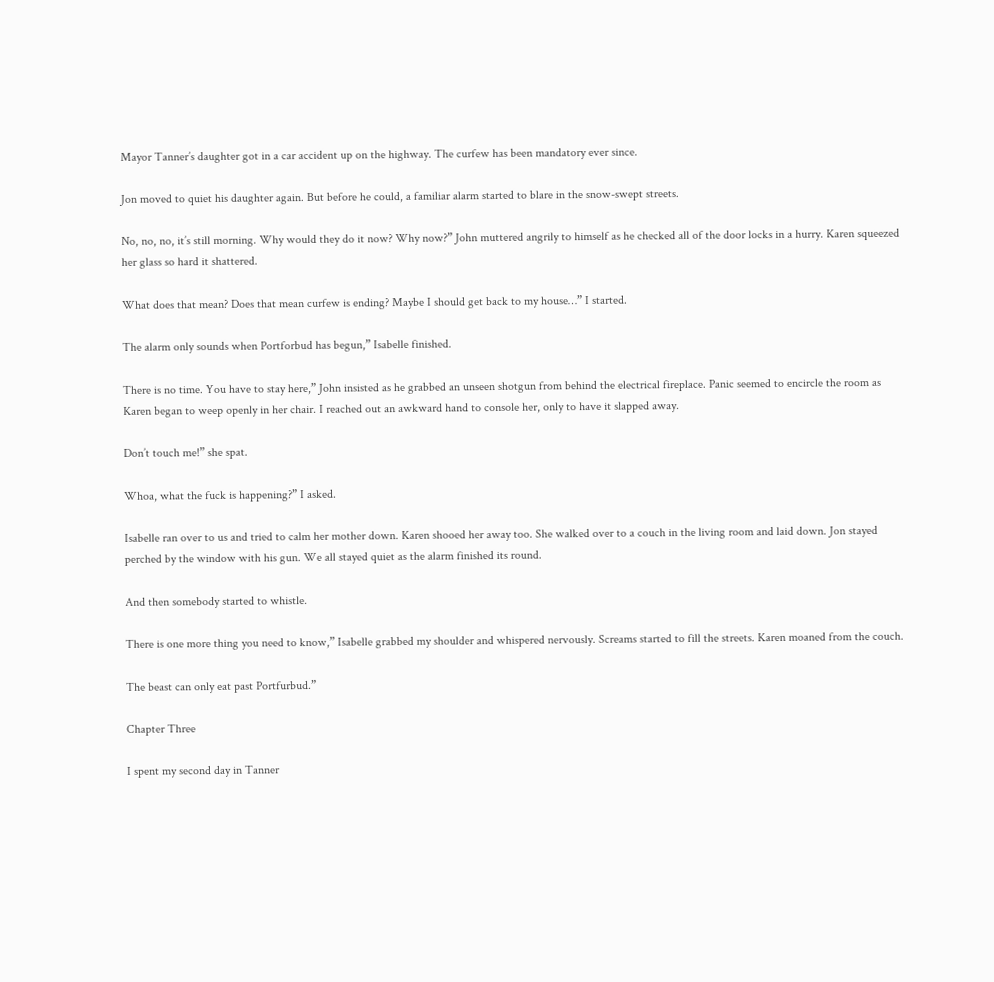Mayor Tanner’s daughter got in a car accident up on the highway. The curfew has been mandatory ever since.

Jon moved to quiet his daughter again. But before he could, a familiar alarm started to blare in the snow-swept streets.

No, no, no, it’s still morning. Why would they do it now? Why now?” John muttered angrily to himself as he checked all of the door locks in a hurry. Karen squeezed her glass so hard it shattered.

What does that mean? Does that mean curfew is ending? Maybe I should get back to my house…” I started.

The alarm only sounds when Portforbud has begun,” Isabelle finished.

There is no time. You have to stay here,” John insisted as he grabbed an unseen shotgun from behind the electrical fireplace. Panic seemed to encircle the room as Karen began to weep openly in her chair. I reached out an awkward hand to console her, only to have it slapped away.

Don’t touch me!” she spat.

Whoa, what the fuck is happening?” I asked.

Isabelle ran over to us and tried to calm her mother down. Karen shooed her away too. She walked over to a couch in the living room and laid down. Jon stayed perched by the window with his gun. We all stayed quiet as the alarm finished its round.

And then somebody started to whistle.

There is one more thing you need to know,” Isabelle grabbed my shoulder and whispered nervously. Screams started to fill the streets. Karen moaned from the couch.

The beast can only eat past Portfurbud.”

Chapter Three

I spent my second day in Tanner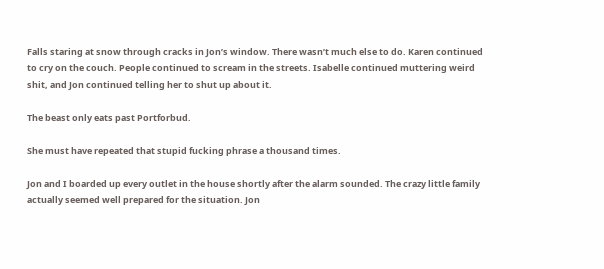Falls staring at snow through cracks in Jon’s window. There wasn’t much else to do. Karen continued to cry on the couch. People continued to scream in the streets. Isabelle continued muttering weird shit, and Jon continued telling her to shut up about it.

The beast only eats past Portforbud.

She must have repeated that stupid fucking phrase a thousand times.

Jon and I boarded up every outlet in the house shortly after the alarm sounded. The crazy little family actually seemed well prepared for the situation. Jon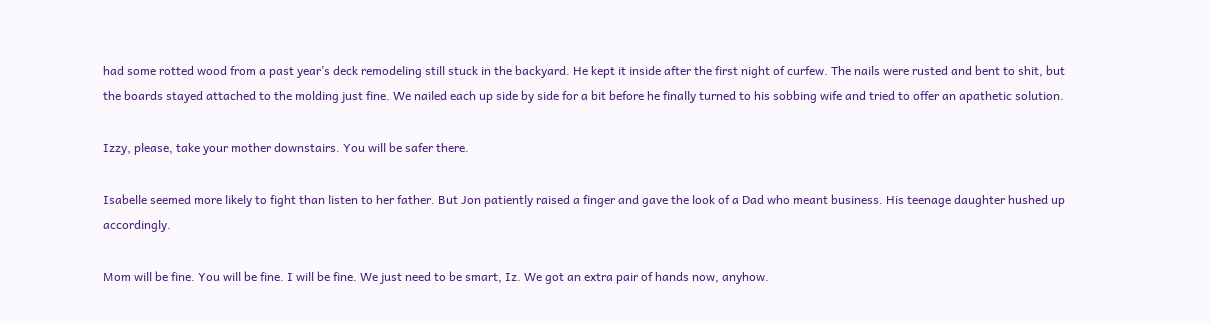had some rotted wood from a past year’s deck remodeling still stuck in the backyard. He kept it inside after the first night of curfew. The nails were rusted and bent to shit, but the boards stayed attached to the molding just fine. We nailed each up side by side for a bit before he finally turned to his sobbing wife and tried to offer an apathetic solution.

Izzy, please, take your mother downstairs. You will be safer there.

Isabelle seemed more likely to fight than listen to her father. But Jon patiently raised a finger and gave the look of a Dad who meant business. His teenage daughter hushed up accordingly.

Mom will be fine. You will be fine. I will be fine. We just need to be smart, Iz. We got an extra pair of hands now, anyhow.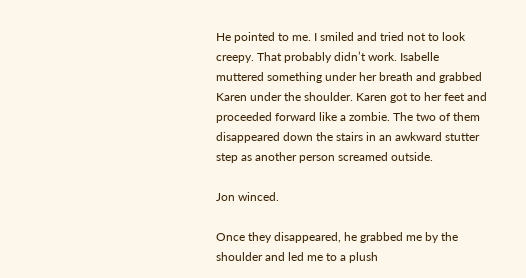He pointed to me. I smiled and tried not to look creepy. That probably didn’t work. Isabelle muttered something under her breath and grabbed Karen under the shoulder. Karen got to her feet and proceeded forward like a zombie. The two of them disappeared down the stairs in an awkward stutter step as another person screamed outside.

Jon winced.

Once they disappeared, he grabbed me by the shoulder and led me to a plush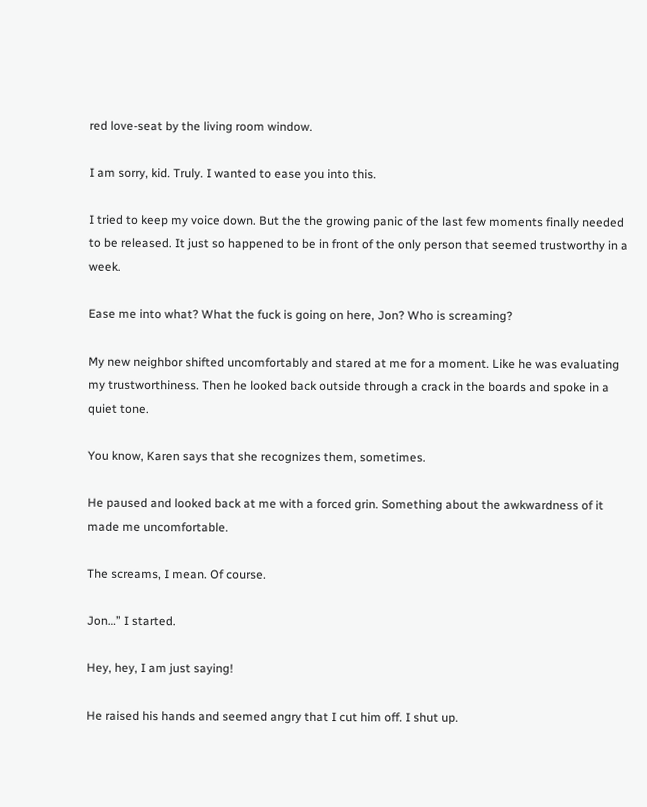red love-seat by the living room window.

I am sorry, kid. Truly. I wanted to ease you into this.

I tried to keep my voice down. But the the growing panic of the last few moments finally needed to be released. It just so happened to be in front of the only person that seemed trustworthy in a week.

Ease me into what? What the fuck is going on here, Jon? Who is screaming?

My new neighbor shifted uncomfortably and stared at me for a moment. Like he was evaluating my trustworthiness. Then he looked back outside through a crack in the boards and spoke in a quiet tone.

You know, Karen says that she recognizes them, sometimes.

He paused and looked back at me with a forced grin. Something about the awkwardness of it made me uncomfortable.

The screams, I mean. Of course.

Jon…” I started.

Hey, hey, I am just saying!

He raised his hands and seemed angry that I cut him off. I shut up.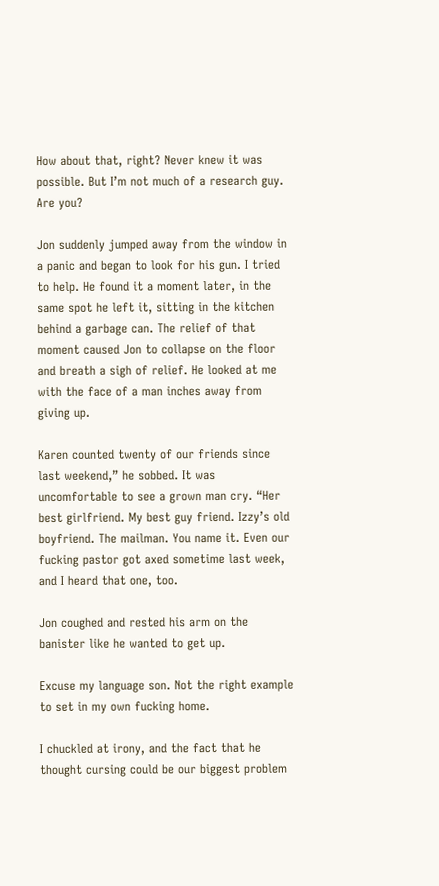How about that, right? Never knew it was possible. But I’m not much of a research guy. Are you?

Jon suddenly jumped away from the window in a panic and began to look for his gun. I tried to help. He found it a moment later, in the same spot he left it, sitting in the kitchen behind a garbage can. The relief of that moment caused Jon to collapse on the floor and breath a sigh of relief. He looked at me with the face of a man inches away from giving up.

Karen counted twenty of our friends since last weekend,” he sobbed. It was uncomfortable to see a grown man cry. “Her best girlfriend. My best guy friend. Izzy’s old boyfriend. The mailman. You name it. Even our fucking pastor got axed sometime last week, and I heard that one, too.

Jon coughed and rested his arm on the banister like he wanted to get up.

Excuse my language son. Not the right example to set in my own fucking home.

I chuckled at irony, and the fact that he thought cursing could be our biggest problem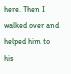here. Then I walked over and helped him to his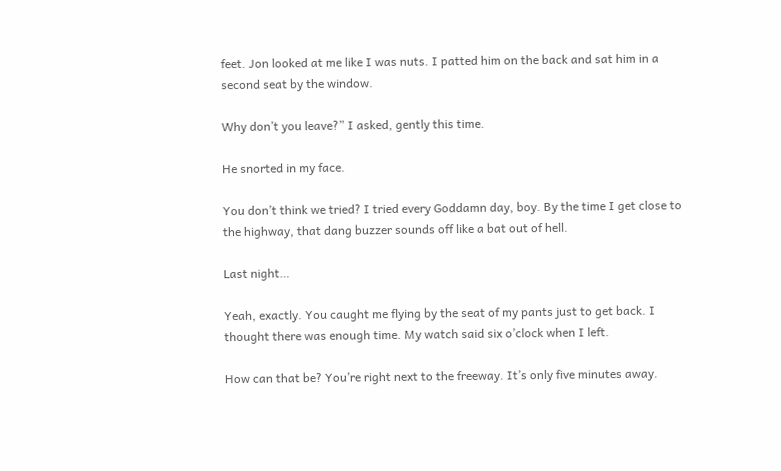feet. Jon looked at me like I was nuts. I patted him on the back and sat him in a second seat by the window.

Why don’t you leave?” I asked, gently this time.

He snorted in my face.

You don’t think we tried? I tried every Goddamn day, boy. By the time I get close to the highway, that dang buzzer sounds off like a bat out of hell.

Last night…

Yeah, exactly. You caught me flying by the seat of my pants just to get back. I thought there was enough time. My watch said six o’clock when I left.

How can that be? You’re right next to the freeway. It’s only five minutes away.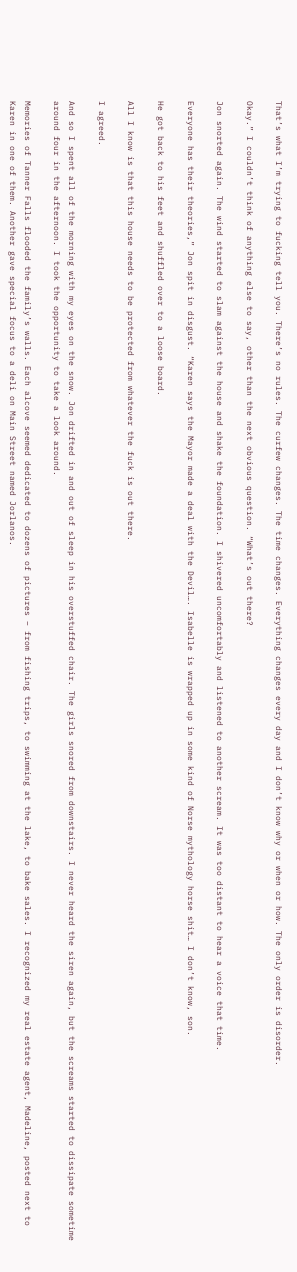That’s what I’m trying to fucking tell you. There’s no rules. The curfew changes. The time changes. Everything changes every day and I don’t know why or when or how. The only order is disorder.

Okay.” I couldn’t think of anything else to say, other than the next obvious question. “What’s out there?

Jon snorted again. The wind started to slam against the house and shake the foundation. I shivered uncomfortably and listened to another scream. It was too distant to hear a voice that time.

Everyone has their theories,” Jon spit in disgust. “Karen says the Mayor made a deal with the Devil…. Isabelle is wrapped up in some kind of Norse mythology horse shit… I don’t know, son.

He got back to his feet and shuffled over to a loose board.

All I know is that this house needs to be protected from whatever the fuck is out there.

I agreed.

And so I spent all of the morning with my eyes on the snow. Jon drifted in and out of sleep in his overstuffed chair. The girls snored from downstairs. I never heard the siren again, but the screams started to dissipate sometime around four in the afternoon. I took the opportunity to take a look around.

Memories of Tanner Falls flooded the family’s walls. Each alcove seemed dedicated to dozens of pictures – from fishing trips, to swimming at the lake, to bake sales. I recognized my real estate agent, Madeline, posted next to Karen in one of them. Another gave special focus to a deli on Main Street named Jorlanos.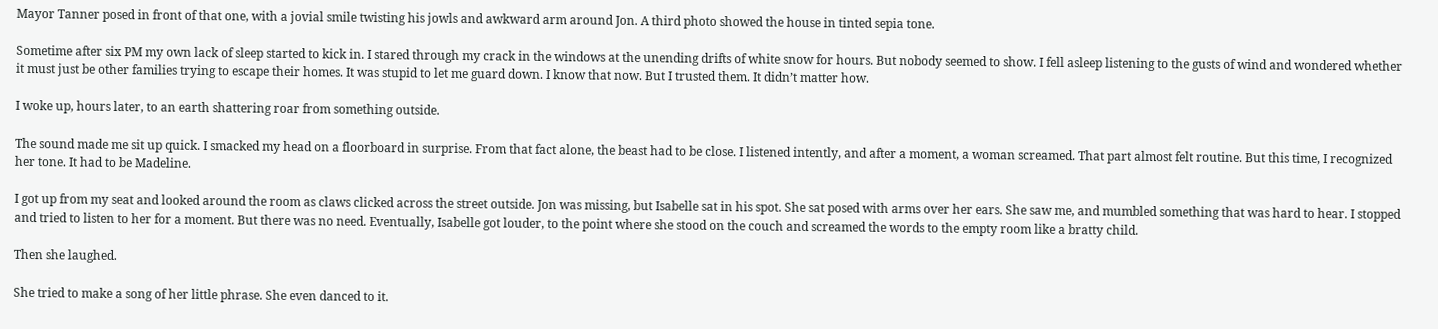Mayor Tanner posed in front of that one, with a jovial smile twisting his jowls and awkward arm around Jon. A third photo showed the house in tinted sepia tone.

Sometime after six PM my own lack of sleep started to kick in. I stared through my crack in the windows at the unending drifts of white snow for hours. But nobody seemed to show. I fell asleep listening to the gusts of wind and wondered whether it must just be other families trying to escape their homes. It was stupid to let me guard down. I know that now. But I trusted them. It didn’t matter how.

I woke up, hours later, to an earth shattering roar from something outside.

The sound made me sit up quick. I smacked my head on a floorboard in surprise. From that fact alone, the beast had to be close. I listened intently, and after a moment, a woman screamed. That part almost felt routine. But this time, I recognized her tone. It had to be Madeline.

I got up from my seat and looked around the room as claws clicked across the street outside. Jon was missing, but Isabelle sat in his spot. She sat posed with arms over her ears. She saw me, and mumbled something that was hard to hear. I stopped and tried to listen to her for a moment. But there was no need. Eventually, Isabelle got louder, to the point where she stood on the couch and screamed the words to the empty room like a bratty child.

Then she laughed.

She tried to make a song of her little phrase. She even danced to it.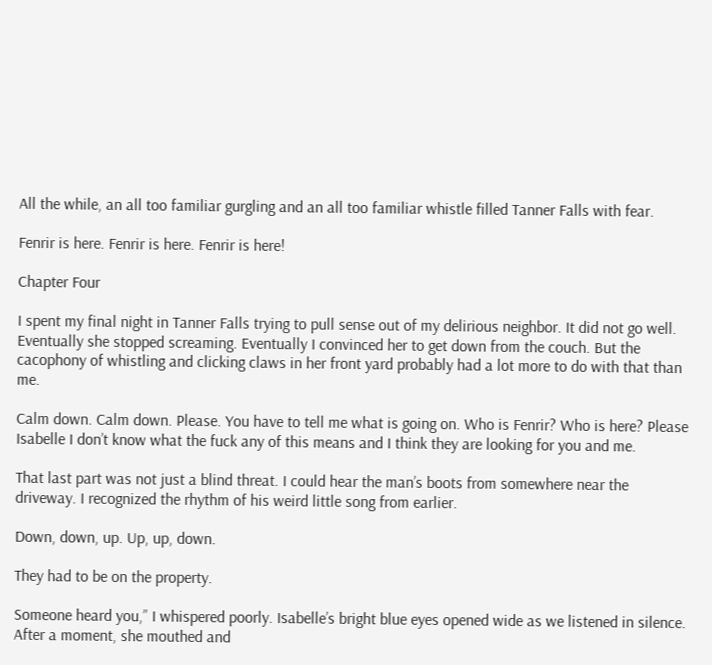All the while, an all too familiar gurgling and an all too familiar whistle filled Tanner Falls with fear.

Fenrir is here. Fenrir is here. Fenrir is here!

Chapter Four

I spent my final night in Tanner Falls trying to pull sense out of my delirious neighbor. It did not go well. Eventually she stopped screaming. Eventually I convinced her to get down from the couch. But the cacophony of whistling and clicking claws in her front yard probably had a lot more to do with that than me.

Calm down. Calm down. Please. You have to tell me what is going on. Who is Fenrir? Who is here? Please Isabelle I don’t know what the fuck any of this means and I think they are looking for you and me.

That last part was not just a blind threat. I could hear the man’s boots from somewhere near the driveway. I recognized the rhythm of his weird little song from earlier.

Down, down, up. Up, up, down.

They had to be on the property.

Someone heard you,” I whispered poorly. Isabelle’s bright blue eyes opened wide as we listened in silence. After a moment, she mouthed and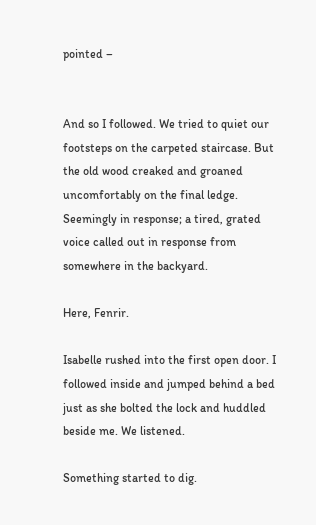pointed –


And so I followed. We tried to quiet our footsteps on the carpeted staircase. But the old wood creaked and groaned uncomfortably on the final ledge. Seemingly in response; a tired, grated voice called out in response from somewhere in the backyard.

Here, Fenrir.

Isabelle rushed into the first open door. I followed inside and jumped behind a bed just as she bolted the lock and huddled beside me. We listened.

Something started to dig.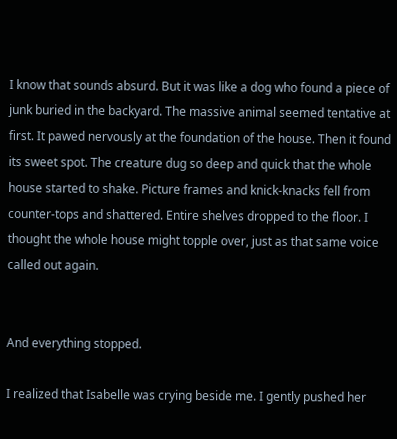I know that sounds absurd. But it was like a dog who found a piece of junk buried in the backyard. The massive animal seemed tentative at first. It pawed nervously at the foundation of the house. Then it found its sweet spot. The creature dug so deep and quick that the whole house started to shake. Picture frames and knick-knacks fell from counter-tops and shattered. Entire shelves dropped to the floor. I thought the whole house might topple over, just as that same voice called out again.


And everything stopped.

I realized that Isabelle was crying beside me. I gently pushed her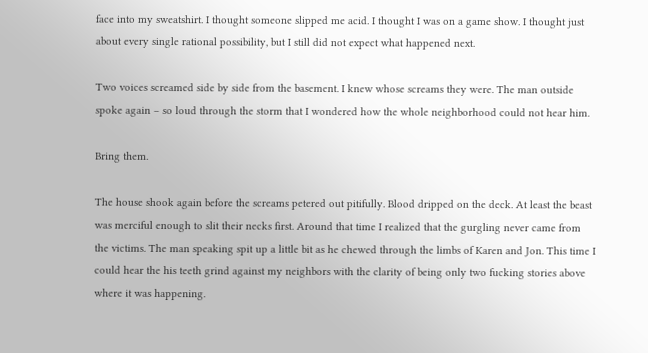face into my sweatshirt. I thought someone slipped me acid. I thought I was on a game show. I thought just about every single rational possibility, but I still did not expect what happened next.

Two voices screamed side by side from the basement. I knew whose screams they were. The man outside spoke again – so loud through the storm that I wondered how the whole neighborhood could not hear him.

Bring them.

The house shook again before the screams petered out pitifully. Blood dripped on the deck. At least the beast was merciful enough to slit their necks first. Around that time I realized that the gurgling never came from the victims. The man speaking spit up a little bit as he chewed through the limbs of Karen and Jon. This time I could hear the his teeth grind against my neighbors with the clarity of being only two fucking stories above where it was happening.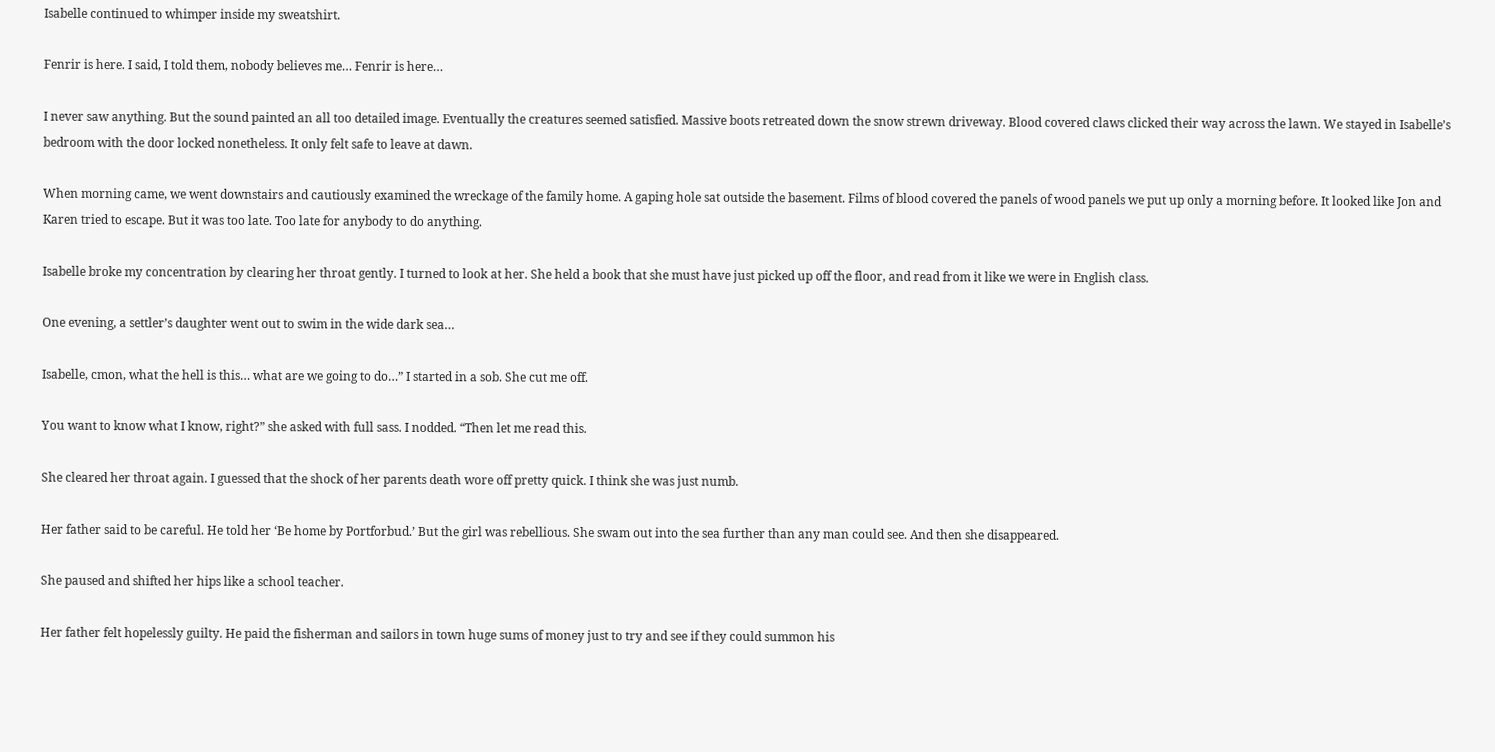Isabelle continued to whimper inside my sweatshirt.

Fenrir is here. I said, I told them, nobody believes me… Fenrir is here…

I never saw anything. But the sound painted an all too detailed image. Eventually the creatures seemed satisfied. Massive boots retreated down the snow strewn driveway. Blood covered claws clicked their way across the lawn. We stayed in Isabelle’s bedroom with the door locked nonetheless. It only felt safe to leave at dawn.

When morning came, we went downstairs and cautiously examined the wreckage of the family home. A gaping hole sat outside the basement. Films of blood covered the panels of wood panels we put up only a morning before. It looked like Jon and Karen tried to escape. But it was too late. Too late for anybody to do anything.

Isabelle broke my concentration by clearing her throat gently. I turned to look at her. She held a book that she must have just picked up off the floor, and read from it like we were in English class.

One evening, a settler’s daughter went out to swim in the wide dark sea…

Isabelle, cmon, what the hell is this… what are we going to do…” I started in a sob. She cut me off.

You want to know what I know, right?” she asked with full sass. I nodded. “Then let me read this.

She cleared her throat again. I guessed that the shock of her parents death wore off pretty quick. I think she was just numb.

Her father said to be careful. He told her ‘Be home by Portforbud.’ But the girl was rebellious. She swam out into the sea further than any man could see. And then she disappeared.

She paused and shifted her hips like a school teacher.

Her father felt hopelessly guilty. He paid the fisherman and sailors in town huge sums of money just to try and see if they could summon his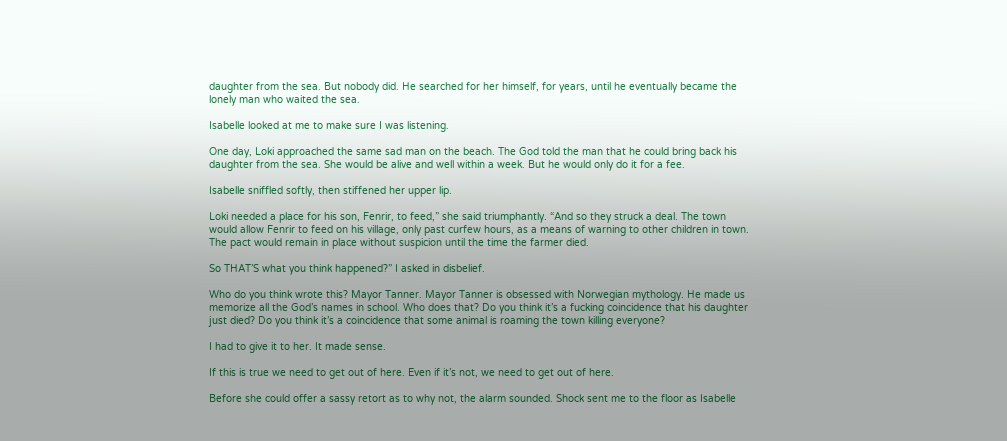daughter from the sea. But nobody did. He searched for her himself, for years, until he eventually became the lonely man who waited the sea.

Isabelle looked at me to make sure I was listening.

One day, Loki approached the same sad man on the beach. The God told the man that he could bring back his daughter from the sea. She would be alive and well within a week. But he would only do it for a fee.

Isabelle sniffled softly, then stiffened her upper lip.

Loki needed a place for his son, Fenrir, to feed,” she said triumphantly. “And so they struck a deal. The town would allow Fenrir to feed on his village, only past curfew hours, as a means of warning to other children in town. The pact would remain in place without suspicion until the time the farmer died.

So THAT’S what you think happened?” I asked in disbelief.

Who do you think wrote this? Mayor Tanner. Mayor Tanner is obsessed with Norwegian mythology. He made us memorize all the God’s names in school. Who does that? Do you think it’s a fucking coincidence that his daughter just died? Do you think it’s a coincidence that some animal is roaming the town killing everyone?

I had to give it to her. It made sense.

If this is true we need to get out of here. Even if it’s not, we need to get out of here.

Before she could offer a sassy retort as to why not, the alarm sounded. Shock sent me to the floor as Isabelle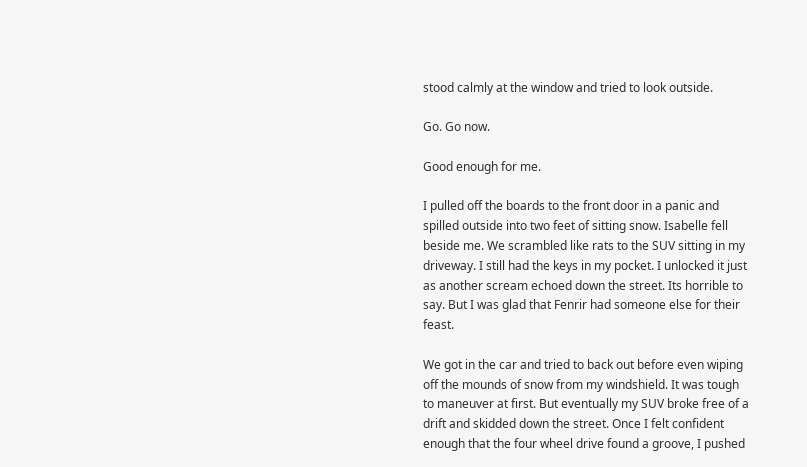stood calmly at the window and tried to look outside.

Go. Go now.

Good enough for me.

I pulled off the boards to the front door in a panic and spilled outside into two feet of sitting snow. Isabelle fell beside me. We scrambled like rats to the SUV sitting in my driveway. I still had the keys in my pocket. I unlocked it just as another scream echoed down the street. Its horrible to say. But I was glad that Fenrir had someone else for their feast.

We got in the car and tried to back out before even wiping off the mounds of snow from my windshield. It was tough to maneuver at first. But eventually my SUV broke free of a drift and skidded down the street. Once I felt confident enough that the four wheel drive found a groove, I pushed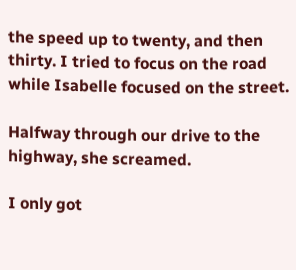the speed up to twenty, and then thirty. I tried to focus on the road while Isabelle focused on the street.

Halfway through our drive to the highway, she screamed.

I only got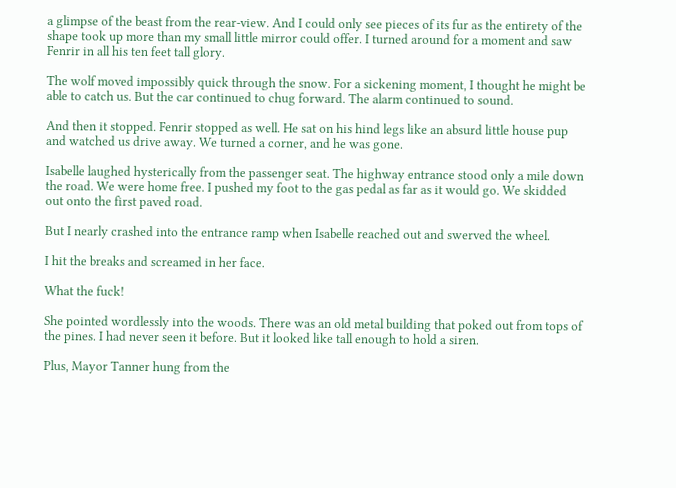a glimpse of the beast from the rear-view. And I could only see pieces of its fur as the entirety of the shape took up more than my small little mirror could offer. I turned around for a moment and saw Fenrir in all his ten feet tall glory.

The wolf moved impossibly quick through the snow. For a sickening moment, I thought he might be able to catch us. But the car continued to chug forward. The alarm continued to sound.

And then it stopped. Fenrir stopped as well. He sat on his hind legs like an absurd little house pup and watched us drive away. We turned a corner, and he was gone.

Isabelle laughed hysterically from the passenger seat. The highway entrance stood only a mile down the road. We were home free. I pushed my foot to the gas pedal as far as it would go. We skidded out onto the first paved road.

But I nearly crashed into the entrance ramp when Isabelle reached out and swerved the wheel.

I hit the breaks and screamed in her face.

What the fuck!

She pointed wordlessly into the woods. There was an old metal building that poked out from tops of the pines. I had never seen it before. But it looked like tall enough to hold a siren.

Plus, Mayor Tanner hung from the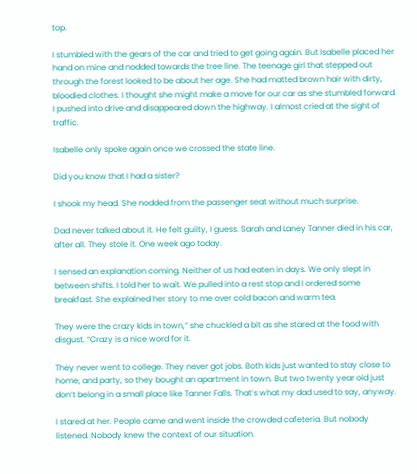top.

I stumbled with the gears of the car and tried to get going again. But Isabelle placed her hand on mine and nodded towards the tree line. The teenage girl that stepped out through the forest looked to be about her age. She had matted brown hair with dirty, bloodied clothes. I thought she might make a move for our car as she stumbled forward. I pushed into drive and disappeared down the highway. I almost cried at the sight of traffic.

Isabelle only spoke again once we crossed the state line.

Did you know that I had a sister?

I shook my head. She nodded from the passenger seat without much surprise.

Dad never talked about it. He felt guilty, I guess. Sarah and Laney Tanner died in his car, after all. They stole it. One week ago today.

I sensed an explanation coming. Neither of us had eaten in days. We only slept in between shifts. I told her to wait. We pulled into a rest stop and I ordered some breakfast. She explained her story to me over cold bacon and warm tea.

They were the crazy kids in town,” she chuckled a bit as she stared at the food with disgust. “Crazy is a nice word for it.

They never went to college. They never got jobs. Both kids just wanted to stay close to home, and party, so they bought an apartment in town. But two twenty year old just don’t belong in a small place like Tanner Falls. That’s what my dad used to say, anyway.

I stared at her. People came and went inside the crowded cafeteria. But nobody listened. Nobody knew the context of our situation.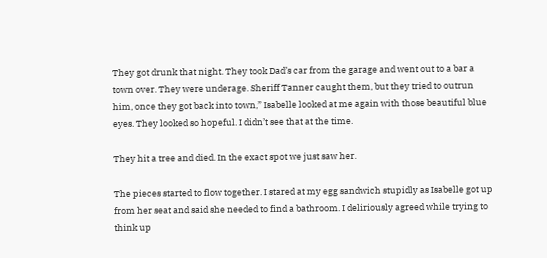They got drunk that night. They took Dad’s car from the garage and went out to a bar a town over. They were underage. Sheriff Tanner caught them, but they tried to outrun him, once they got back into town,” Isabelle looked at me again with those beautiful blue eyes. They looked so hopeful. I didn’t see that at the time.

They hit a tree and died. In the exact spot we just saw her.

The pieces started to flow together. I stared at my egg sandwich stupidly as Isabelle got up from her seat and said she needed to find a bathroom. I deliriously agreed while trying to think up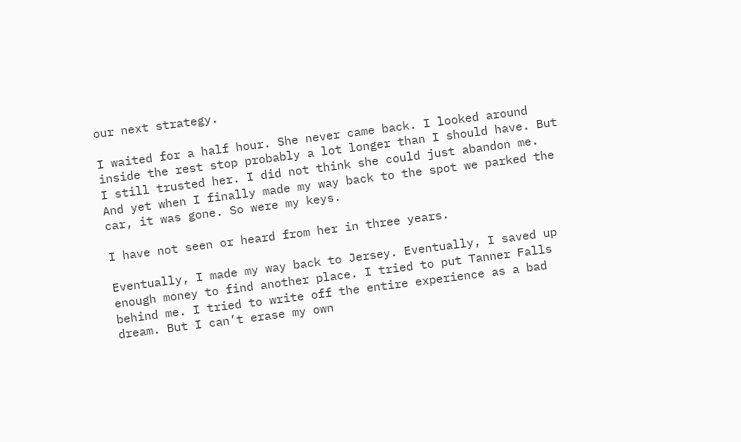our next strategy.

I waited for a half hour. She never came back. I looked around inside the rest stop probably a lot longer than I should have. But I still trusted her. I did not think she could just abandon me. And yet when I finally made my way back to the spot we parked the car, it was gone. So were my keys.

I have not seen or heard from her in three years.

Eventually, I made my way back to Jersey. Eventually, I saved up enough money to find another place. I tried to put Tanner Falls behind me. I tried to write off the entire experience as a bad dream. But I can’t erase my own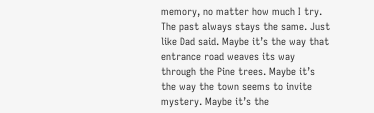memory, no matter how much I try. The past always stays the same. Just like Dad said. Maybe it’s the way that entrance road weaves its way through the Pine trees. Maybe it’s the way the town seems to invite mystery. Maybe it’s the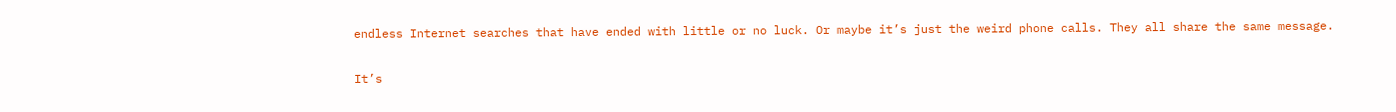endless Internet searches that have ended with little or no luck. Or maybe it’s just the weird phone calls. They all share the same message.

It’s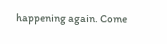happening again. Come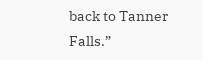back to Tanner Falls.”